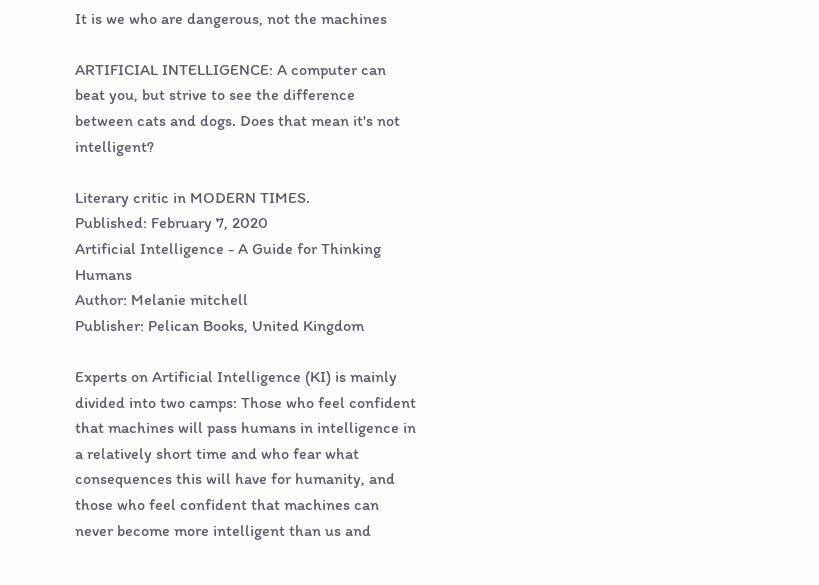It is we who are dangerous, not the machines

ARTIFICIAL INTELLIGENCE: A computer can beat you, but strive to see the difference between cats and dogs. Does that mean it's not intelligent?

Literary critic in MODERN TIMES.
Published: February 7, 2020
Artificial Intelligence - A Guide for Thinking Humans
Author: Melanie mitchell
Publisher: Pelican Books, United Kingdom

Experts on Artificial Intelligence (KI) is mainly divided into two camps: Those who feel confident that machines will pass humans in intelligence in a relatively short time and who fear what consequences this will have for humanity, and those who feel confident that machines can never become more intelligent than us and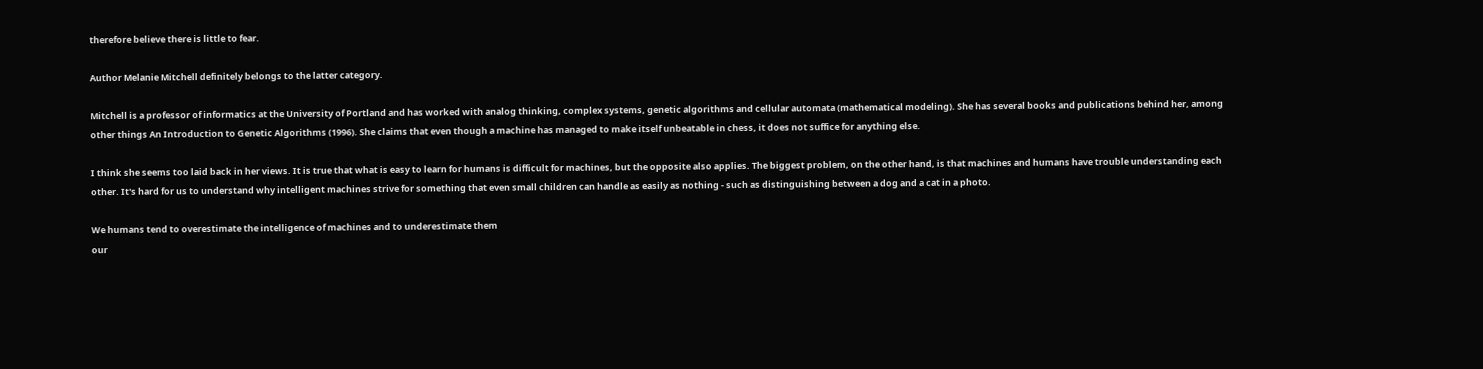therefore believe there is little to fear.

Author Melanie Mitchell definitely belongs to the latter category.

Mitchell is a professor of informatics at the University of Portland and has worked with analog thinking, complex systems, genetic algorithms and cellular automata (mathematical modeling). She has several books and publications behind her, among other things An Introduction to Genetic Algorithms (1996). She claims that even though a machine has managed to make itself unbeatable in chess, it does not suffice for anything else.

I think she seems too laid back in her views. It is true that what is easy to learn for humans is difficult for machines, but the opposite also applies. The biggest problem, on the other hand, is that machines and humans have trouble understanding each other. It's hard for us to understand why intelligent machines strive for something that even small children can handle as easily as nothing - such as distinguishing between a dog and a cat in a photo.

We humans tend to overestimate the intelligence of machines and to underestimate them
our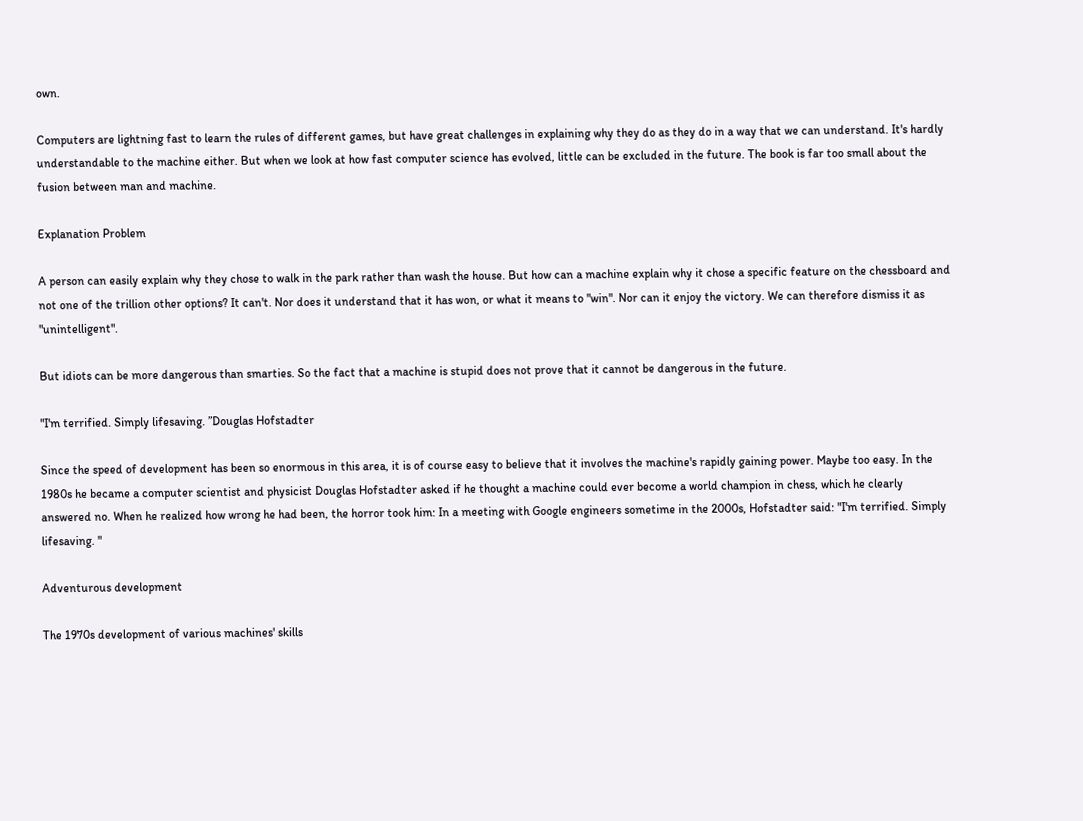own.

Computers are lightning fast to learn the rules of different games, but have great challenges in explaining why they do as they do in a way that we can understand. It's hardly understandable to the machine either. But when we look at how fast computer science has evolved, little can be excluded in the future. The book is far too small about the fusion between man and machine.

Explanation Problem

A person can easily explain why they chose to walk in the park rather than wash the house. But how can a machine explain why it chose a specific feature on the chessboard and not one of the trillion other options? It can't. Nor does it understand that it has won, or what it means to "win". Nor can it enjoy the victory. We can therefore dismiss it as "unintelligent".

But idiots can be more dangerous than smarties. So the fact that a machine is stupid does not prove that it cannot be dangerous in the future.

"I'm terrified. Simply lifesaving. ”Douglas Hofstadter

Since the speed of development has been so enormous in this area, it is of course easy to believe that it involves the machine's rapidly gaining power. Maybe too easy. In the 1980s he became a computer scientist and physicist Douglas Hofstadter asked if he thought a machine could ever become a world champion in chess, which he clearly answered no. When he realized how wrong he had been, the horror took him: In a meeting with Google engineers sometime in the 2000s, Hofstadter said: "I'm terrified. Simply lifesaving. "

Adventurous development

The 1970s development of various machines' skills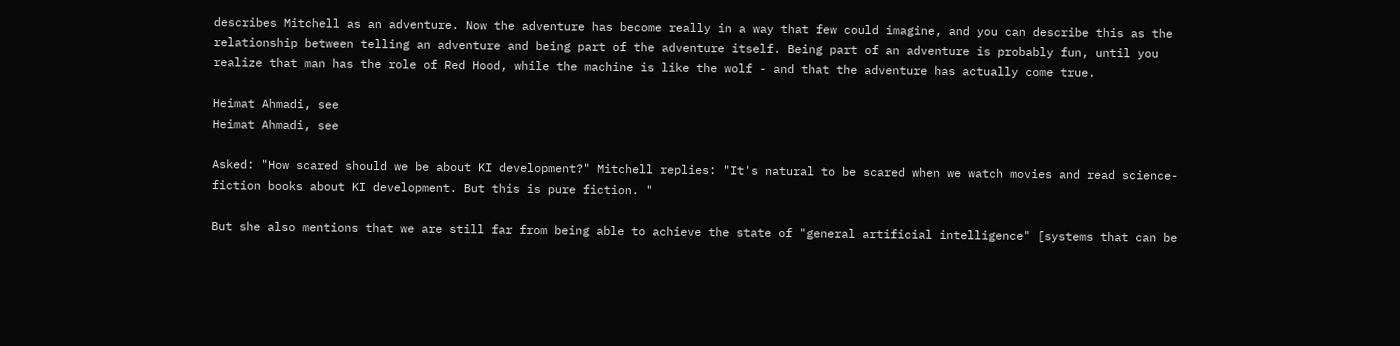describes Mitchell as an adventure. Now the adventure has become really in a way that few could imagine, and you can describe this as the relationship between telling an adventure and being part of the adventure itself. Being part of an adventure is probably fun, until you realize that man has the role of Red Hood, while the machine is like the wolf - and that the adventure has actually come true.

Heimat Ahmadi, see
Heimat Ahmadi, see

Asked: "How scared should we be about KI development?" Mitchell replies: "It's natural to be scared when we watch movies and read science-fiction books about KI development. But this is pure fiction. "

But she also mentions that we are still far from being able to achieve the state of "general artificial intelligence" [systems that can be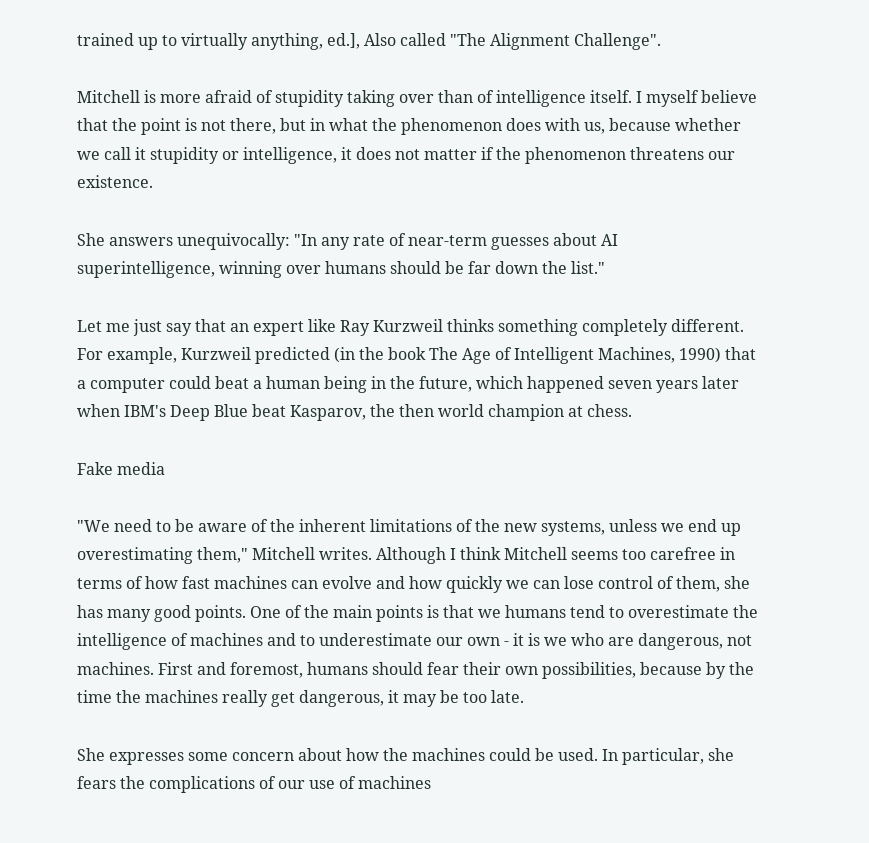trained up to virtually anything, ed.], Also called "The Alignment Challenge".

Mitchell is more afraid of stupidity taking over than of intelligence itself. I myself believe that the point is not there, but in what the phenomenon does with us, because whether we call it stupidity or intelligence, it does not matter if the phenomenon threatens our existence.

She answers unequivocally: "In any rate of near-term guesses about AI superintelligence, winning over humans should be far down the list."

Let me just say that an expert like Ray Kurzweil thinks something completely different. For example, Kurzweil predicted (in the book The Age of Intelligent Machines, 1990) that a computer could beat a human being in the future, which happened seven years later when IBM's Deep Blue beat Kasparov, the then world champion at chess.

Fake media

"We need to be aware of the inherent limitations of the new systems, unless we end up overestimating them," Mitchell writes. Although I think Mitchell seems too carefree in terms of how fast machines can evolve and how quickly we can lose control of them, she has many good points. One of the main points is that we humans tend to overestimate the intelligence of machines and to underestimate our own - it is we who are dangerous, not machines. First and foremost, humans should fear their own possibilities, because by the time the machines really get dangerous, it may be too late.

She expresses some concern about how the machines could be used. In particular, she fears the complications of our use of machines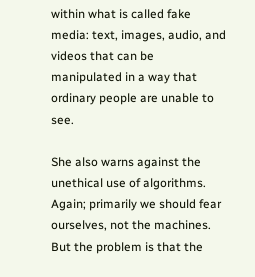within what is called fake media: text, images, audio, and videos that can be manipulated in a way that ordinary people are unable to see.

She also warns against the unethical use of algorithms. Again; primarily we should fear ourselves, not the machines. But the problem is that the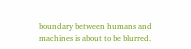boundary between humans and machines is about to be blurred.